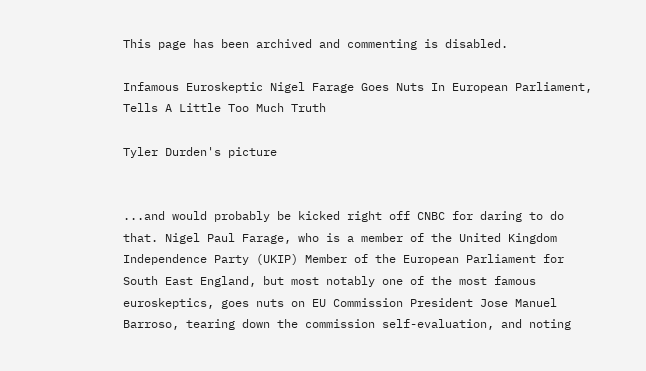This page has been archived and commenting is disabled.

Infamous Euroskeptic Nigel Farage Goes Nuts In European Parliament, Tells A Little Too Much Truth

Tyler Durden's picture


...and would probably be kicked right off CNBC for daring to do that. Nigel Paul Farage, who is a member of the United Kingdom Independence Party (UKIP) Member of the European Parliament for South East England, but most notably one of the most famous euroskeptics, goes nuts on EU Commission President Jose Manuel Barroso, tearing down the commission self-evaluation, and noting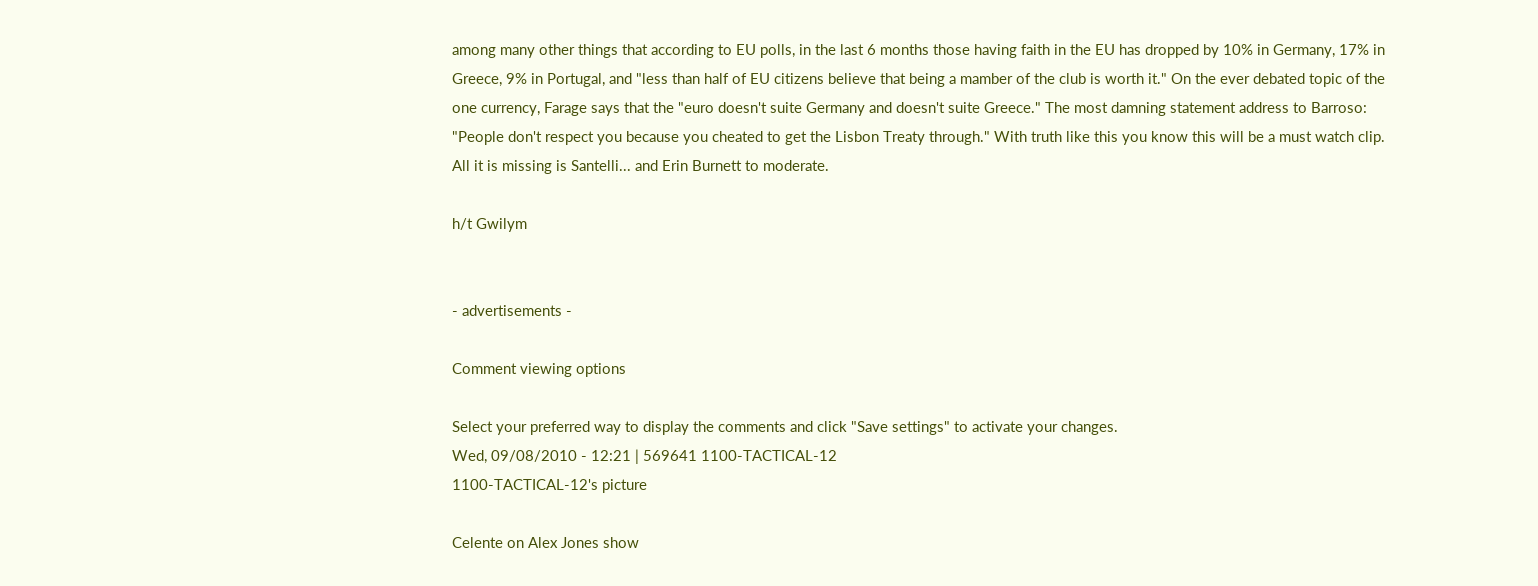among many other things that according to EU polls, in the last 6 months those having faith in the EU has dropped by 10% in Germany, 17% in Greece, 9% in Portugal, and "less than half of EU citizens believe that being a mamber of the club is worth it." On the ever debated topic of the one currency, Farage says that the "euro doesn't suite Germany and doesn't suite Greece." The most damning statement address to Barroso: "People don't respect you because you cheated to get the Lisbon Treaty through." With truth like this you know this will be a must watch clip. All it is missing is Santelli... and Erin Burnett to moderate.

h/t Gwilym


- advertisements -

Comment viewing options

Select your preferred way to display the comments and click "Save settings" to activate your changes.
Wed, 09/08/2010 - 12:21 | 569641 1100-TACTICAL-12
1100-TACTICAL-12's picture

Celente on Alex Jones show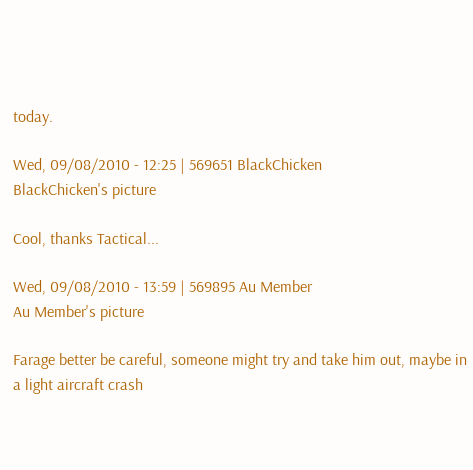today.

Wed, 09/08/2010 - 12:25 | 569651 BlackChicken
BlackChicken's picture

Cool, thanks Tactical...

Wed, 09/08/2010 - 13:59 | 569895 Au Member
Au Member's picture

Farage better be careful, someone might try and take him out, maybe in a light aircraft crash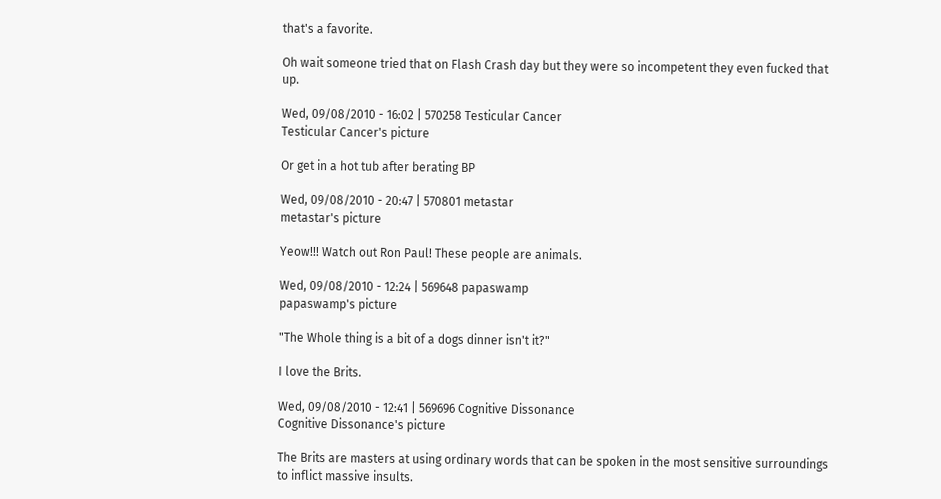that's a favorite.

Oh wait someone tried that on Flash Crash day but they were so incompetent they even fucked that up.

Wed, 09/08/2010 - 16:02 | 570258 Testicular Cancer
Testicular Cancer's picture

Or get in a hot tub after berating BP

Wed, 09/08/2010 - 20:47 | 570801 metastar
metastar's picture

Yeow!!! Watch out Ron Paul! These people are animals.

Wed, 09/08/2010 - 12:24 | 569648 papaswamp
papaswamp's picture

"The Whole thing is a bit of a dogs dinner isn't it?"

I love the Brits.

Wed, 09/08/2010 - 12:41 | 569696 Cognitive Dissonance
Cognitive Dissonance's picture

The Brits are masters at using ordinary words that can be spoken in the most sensitive surroundings to inflict massive insults.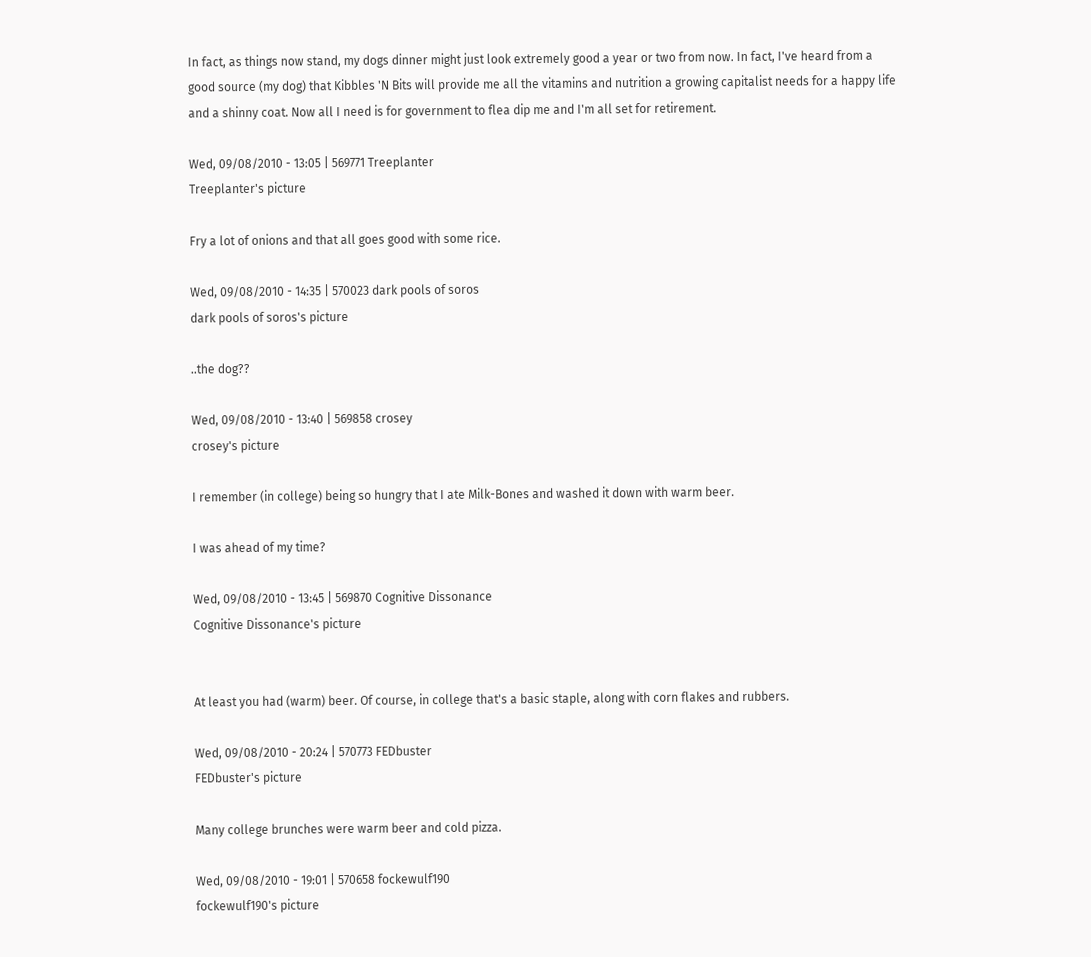In fact, as things now stand, my dogs dinner might just look extremely good a year or two from now. In fact, I've heard from a good source (my dog) that Kibbles 'N Bits will provide me all the vitamins and nutrition a growing capitalist needs for a happy life and a shinny coat. Now all I need is for government to flea dip me and I'm all set for retirement.

Wed, 09/08/2010 - 13:05 | 569771 Treeplanter
Treeplanter's picture

Fry a lot of onions and that all goes good with some rice.

Wed, 09/08/2010 - 14:35 | 570023 dark pools of soros
dark pools of soros's picture

..the dog??

Wed, 09/08/2010 - 13:40 | 569858 crosey
crosey's picture

I remember (in college) being so hungry that I ate Milk-Bones and washed it down with warm beer.

I was ahead of my time?

Wed, 09/08/2010 - 13:45 | 569870 Cognitive Dissonance
Cognitive Dissonance's picture


At least you had (warm) beer. Of course, in college that's a basic staple, along with corn flakes and rubbers.

Wed, 09/08/2010 - 20:24 | 570773 FEDbuster
FEDbuster's picture

Many college brunches were warm beer and cold pizza.

Wed, 09/08/2010 - 19:01 | 570658 fockewulf190
fockewulf190's picture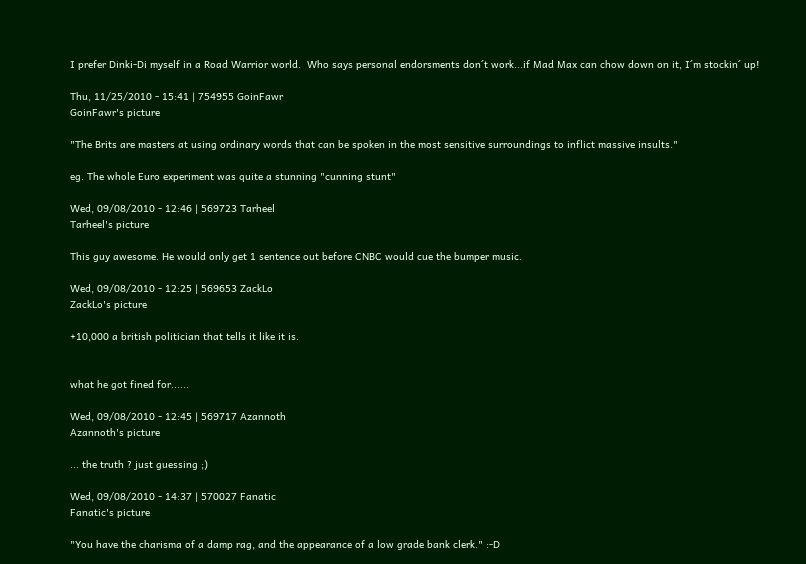I prefer Dinki-Di myself in a Road Warrior world.  Who says personal endorsments don´t work...if Mad Max can chow down on it, I´m stockin´ up!

Thu, 11/25/2010 - 15:41 | 754955 GoinFawr
GoinFawr's picture

"The Brits are masters at using ordinary words that can be spoken in the most sensitive surroundings to inflict massive insults."

eg. The whole Euro experiment was quite a stunning "cunning stunt"

Wed, 09/08/2010 - 12:46 | 569723 Tarheel
Tarheel's picture

This guy awesome. He would only get 1 sentence out before CNBC would cue the bumper music.

Wed, 09/08/2010 - 12:25 | 569653 ZackLo
ZackLo's picture

+10,000 a british politician that tells it like it is.


what he got fined for......

Wed, 09/08/2010 - 12:45 | 569717 Azannoth
Azannoth's picture

... the truth ? just guessing ;)

Wed, 09/08/2010 - 14:37 | 570027 Fanatic
Fanatic's picture

"You have the charisma of a damp rag, and the appearance of a low grade bank clerk." :-D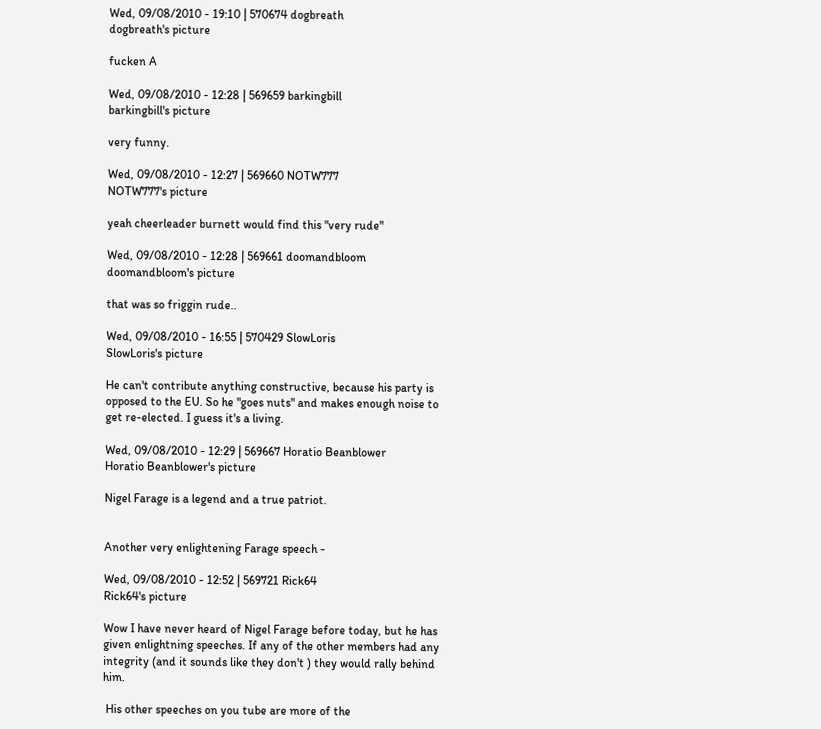Wed, 09/08/2010 - 19:10 | 570674 dogbreath
dogbreath's picture

fucken A

Wed, 09/08/2010 - 12:28 | 569659 barkingbill
barkingbill's picture

very funny.

Wed, 09/08/2010 - 12:27 | 569660 NOTW777
NOTW777's picture

yeah cheerleader burnett would find this "very rude"

Wed, 09/08/2010 - 12:28 | 569661 doomandbloom
doomandbloom's picture

that was so friggin rude..

Wed, 09/08/2010 - 16:55 | 570429 SlowLoris
SlowLoris's picture

He can't contribute anything constructive, because his party is opposed to the EU. So he "goes nuts" and makes enough noise to get re-elected. I guess it's a living.

Wed, 09/08/2010 - 12:29 | 569667 Horatio Beanblower
Horatio Beanblower's picture

Nigel Farage is a legend and a true patriot.


Another very enlightening Farage speech -

Wed, 09/08/2010 - 12:52 | 569721 Rick64
Rick64's picture

Wow I have never heard of Nigel Farage before today, but he has given enlightning speeches. If any of the other members had any integrity (and it sounds like they don't ) they would rally behind him.

 His other speeches on you tube are more of the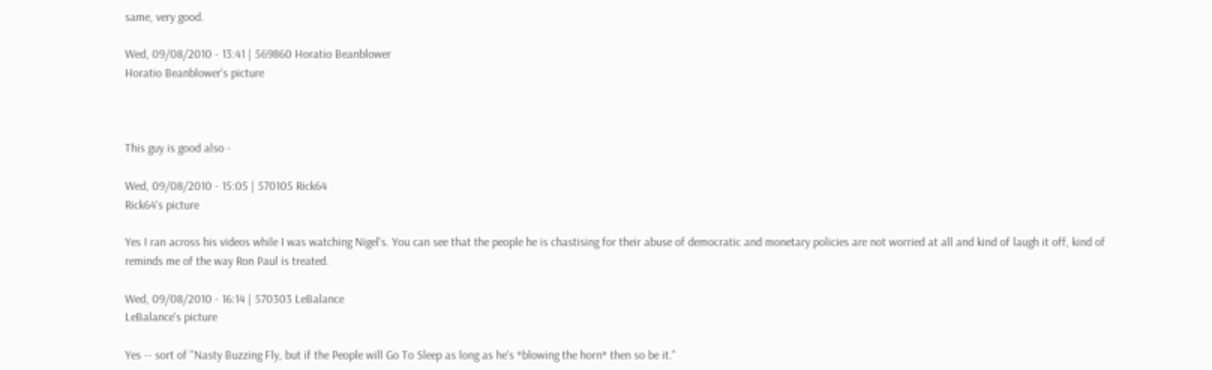same, very good.

Wed, 09/08/2010 - 13:41 | 569860 Horatio Beanblower
Horatio Beanblower's picture



This guy is good also -

Wed, 09/08/2010 - 15:05 | 570105 Rick64
Rick64's picture

Yes I ran across his videos while I was watching Nigel's. You can see that the people he is chastising for their abuse of democratic and monetary policies are not worried at all and kind of laugh it off, kind of reminds me of the way Ron Paul is treated.

Wed, 09/08/2010 - 16:14 | 570303 LeBalance
LeBalance's picture

Yes -- sort of "Nasty Buzzing Fly, but if the People will Go To Sleep as long as he's *blowing the horn* then so be it."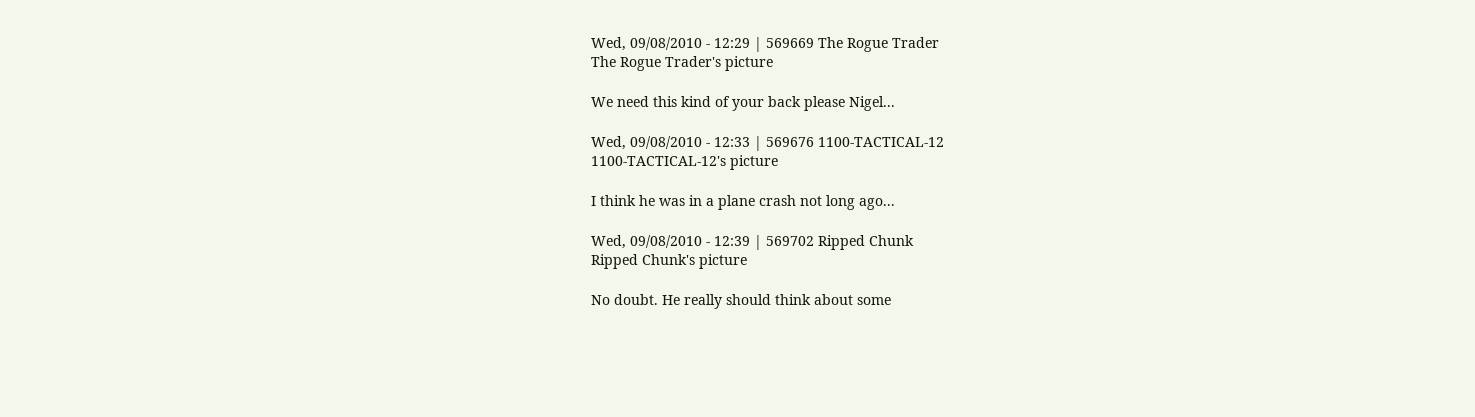Wed, 09/08/2010 - 12:29 | 569669 The Rogue Trader
The Rogue Trader's picture

We need this kind of your back please Nigel...

Wed, 09/08/2010 - 12:33 | 569676 1100-TACTICAL-12
1100-TACTICAL-12's picture

I think he was in a plane crash not long ago...

Wed, 09/08/2010 - 12:39 | 569702 Ripped Chunk
Ripped Chunk's picture

No doubt. He really should think about some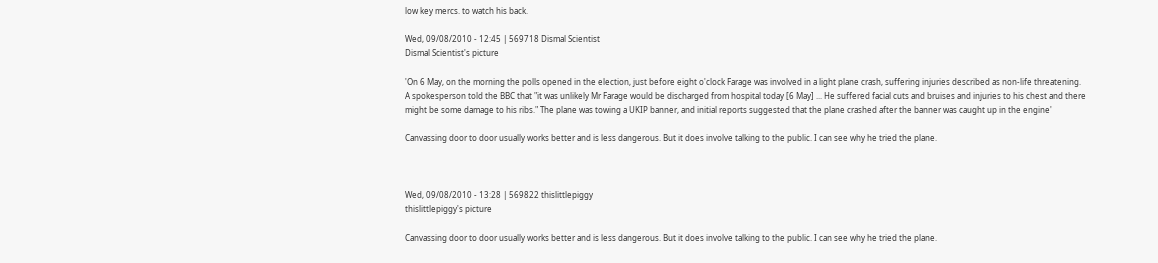low key mercs. to watch his back.

Wed, 09/08/2010 - 12:45 | 569718 Dismal Scientist
Dismal Scientist's picture

'On 6 May, on the morning the polls opened in the election, just before eight o'clock Farage was involved in a light plane crash, suffering injuries described as non-life threatening. A spokesperson told the BBC that "it was unlikely Mr Farage would be discharged from hospital today [6 May] ... He suffered facial cuts and bruises and injuries to his chest and there might be some damage to his ribs." The plane was towing a UKIP banner, and initial reports suggested that the plane crashed after the banner was caught up in the engine'

Canvassing door to door usually works better and is less dangerous. But it does involve talking to the public. I can see why he tried the plane.



Wed, 09/08/2010 - 13:28 | 569822 thislittlepiggy
thislittlepiggy's picture

Canvassing door to door usually works better and is less dangerous. But it does involve talking to the public. I can see why he tried the plane.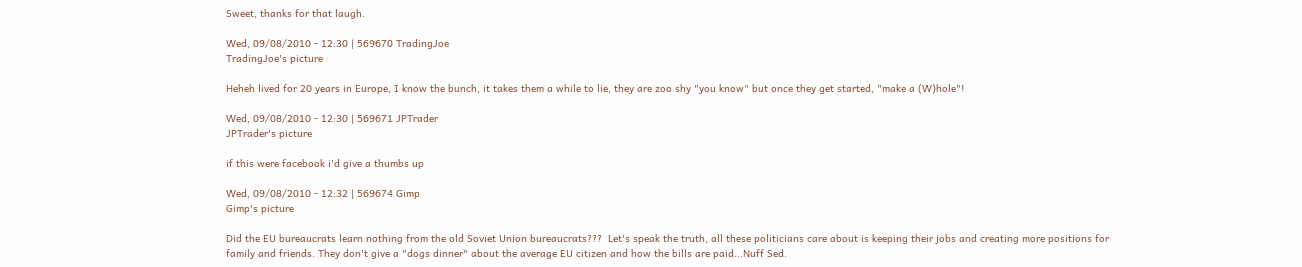Sweet, thanks for that laugh.

Wed, 09/08/2010 - 12:30 | 569670 TradingJoe
TradingJoe's picture

Heheh lived for 20 years in Europe, I know the bunch, it takes them a while to lie, they are zoo shy "you know" but once they get started, "make a (W)hole"!

Wed, 09/08/2010 - 12:30 | 569671 JPTrader
JPTrader's picture

if this were facebook i'd give a thumbs up

Wed, 09/08/2010 - 12:32 | 569674 Gimp
Gimp's picture

Did the EU bureaucrats learn nothing from the old Soviet Union bureaucrats???  Let's speak the truth, all these politicians care about is keeping their jobs and creating more positions for family and friends. They don't give a "dogs dinner" about the average EU citizen and how the bills are paid...Nuff Sed.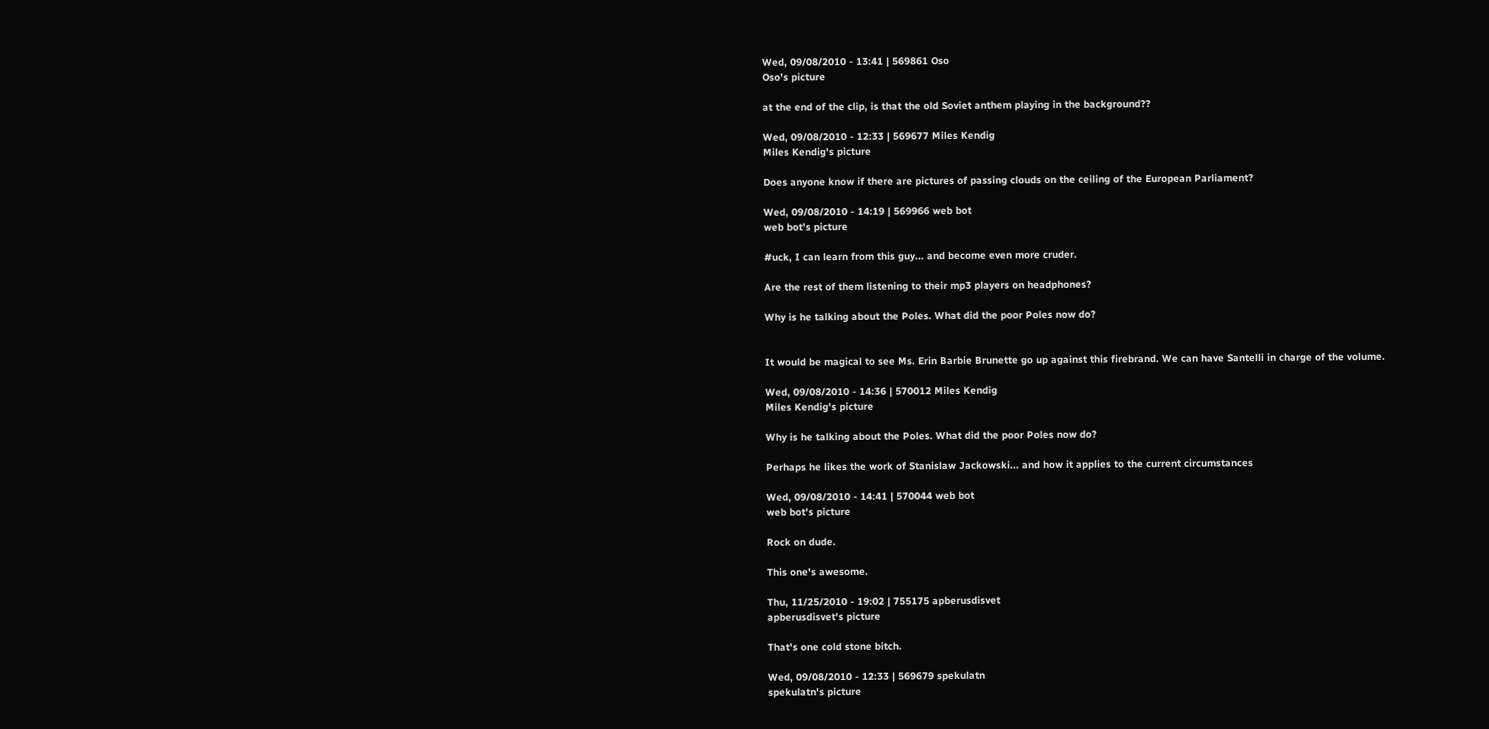Wed, 09/08/2010 - 13:41 | 569861 Oso
Oso's picture

at the end of the clip, is that the old Soviet anthem playing in the background??

Wed, 09/08/2010 - 12:33 | 569677 Miles Kendig
Miles Kendig's picture

Does anyone know if there are pictures of passing clouds on the ceiling of the European Parliament?

Wed, 09/08/2010 - 14:19 | 569966 web bot
web bot's picture

#uck, I can learn from this guy... and become even more cruder.

Are the rest of them listening to their mp3 players on headphones?

Why is he talking about the Poles. What did the poor Poles now do?


It would be magical to see Ms. Erin Barbie Brunette go up against this firebrand. We can have Santelli in charge of the volume.

Wed, 09/08/2010 - 14:36 | 570012 Miles Kendig
Miles Kendig's picture

Why is he talking about the Poles. What did the poor Poles now do?

Perhaps he likes the work of Stanislaw Jackowski... and how it applies to the current circumstances

Wed, 09/08/2010 - 14:41 | 570044 web bot
web bot's picture

Rock on dude.

This one's awesome.

Thu, 11/25/2010 - 19:02 | 755175 apberusdisvet
apberusdisvet's picture

That's one cold stone bitch.

Wed, 09/08/2010 - 12:33 | 569679 spekulatn
spekulatn's picture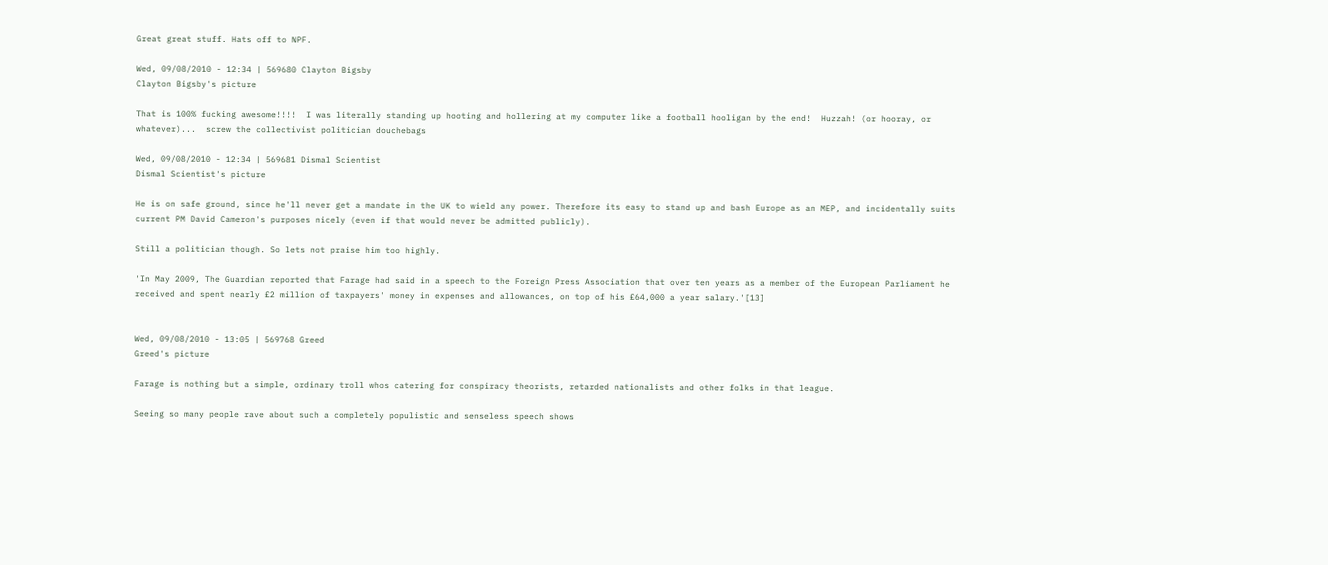Great great stuff. Hats off to NPF.

Wed, 09/08/2010 - 12:34 | 569680 Clayton Bigsby
Clayton Bigsby's picture

That is 100% fucking awesome!!!!  I was literally standing up hooting and hollering at my computer like a football hooligan by the end!  Huzzah! (or hooray, or whatever)...  screw the collectivist politician douchebags

Wed, 09/08/2010 - 12:34 | 569681 Dismal Scientist
Dismal Scientist's picture

He is on safe ground, since he'll never get a mandate in the UK to wield any power. Therefore its easy to stand up and bash Europe as an MEP, and incidentally suits current PM David Cameron's purposes nicely (even if that would never be admitted publicly).

Still a politician though. So lets not praise him too highly.

'In May 2009, The Guardian reported that Farage had said in a speech to the Foreign Press Association that over ten years as a member of the European Parliament he received and spent nearly £2 million of taxpayers' money in expenses and allowances, on top of his £64,000 a year salary.'[13]


Wed, 09/08/2010 - 13:05 | 569768 Greed
Greed's picture

Farage is nothing but a simple, ordinary troll whos catering for conspiracy theorists, retarded nationalists and other folks in that league.

Seeing so many people rave about such a completely populistic and senseless speech shows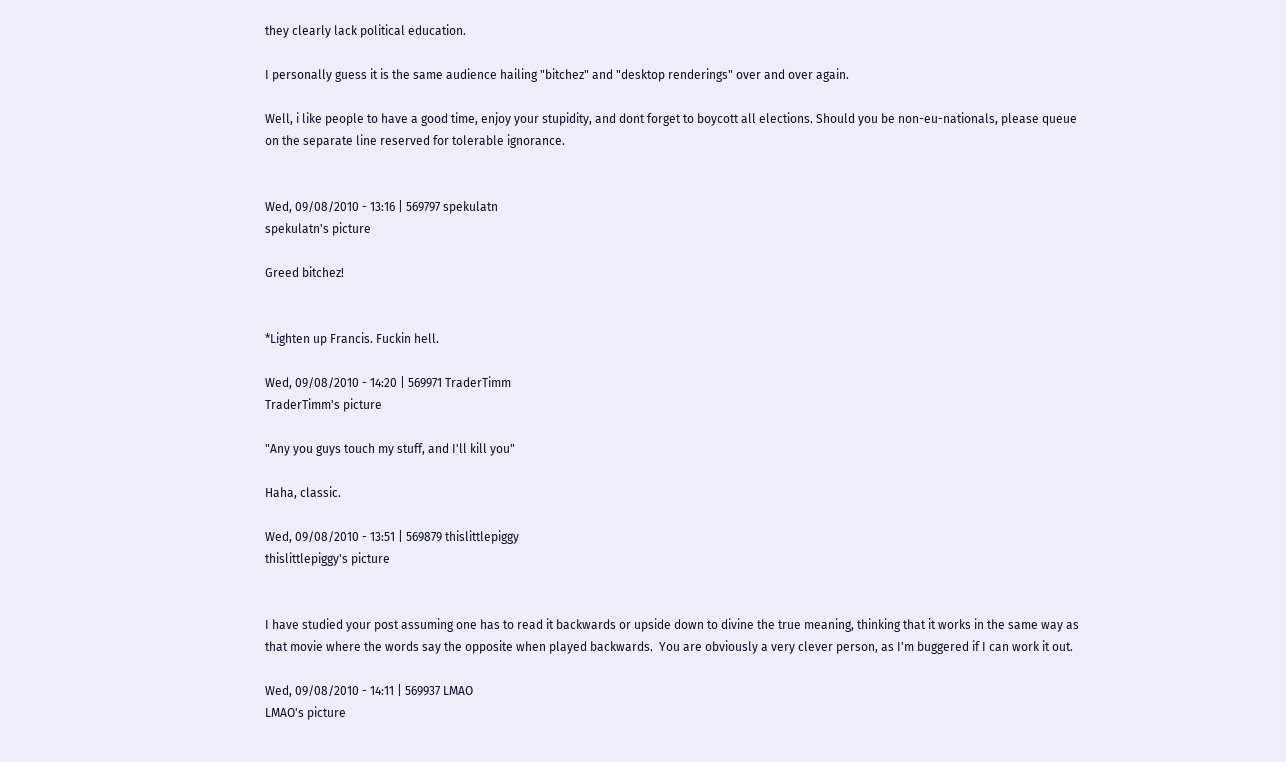they clearly lack political education.

I personally guess it is the same audience hailing "bitchez" and "desktop renderings" over and over again.

Well, i like people to have a good time, enjoy your stupidity, and dont forget to boycott all elections. Should you be non-eu-nationals, please queue on the separate line reserved for tolerable ignorance.


Wed, 09/08/2010 - 13:16 | 569797 spekulatn
spekulatn's picture

Greed bitchez!


*Lighten up Francis. Fuckin hell.

Wed, 09/08/2010 - 14:20 | 569971 TraderTimm
TraderTimm's picture

"Any you guys touch my stuff, and I'll kill you"

Haha, classic.

Wed, 09/08/2010 - 13:51 | 569879 thislittlepiggy
thislittlepiggy's picture


I have studied your post assuming one has to read it backwards or upside down to divine the true meaning, thinking that it works in the same way as that movie where the words say the opposite when played backwards.  You are obviously a very clever person, as I'm buggered if I can work it out.

Wed, 09/08/2010 - 14:11 | 569937 LMAO
LMAO's picture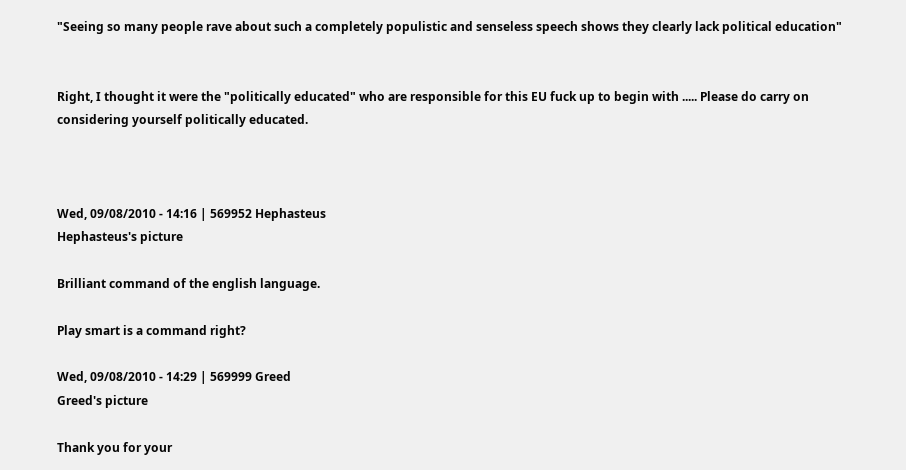"Seeing so many people rave about such a completely populistic and senseless speech shows they clearly lack political education"


Right, I thought it were the "politically educated" who are responsible for this EU fuck up to begin with ..... Please do carry on considering yourself politically educated.



Wed, 09/08/2010 - 14:16 | 569952 Hephasteus
Hephasteus's picture

Brilliant command of the english language.

Play smart is a command right?

Wed, 09/08/2010 - 14:29 | 569999 Greed
Greed's picture

Thank you for your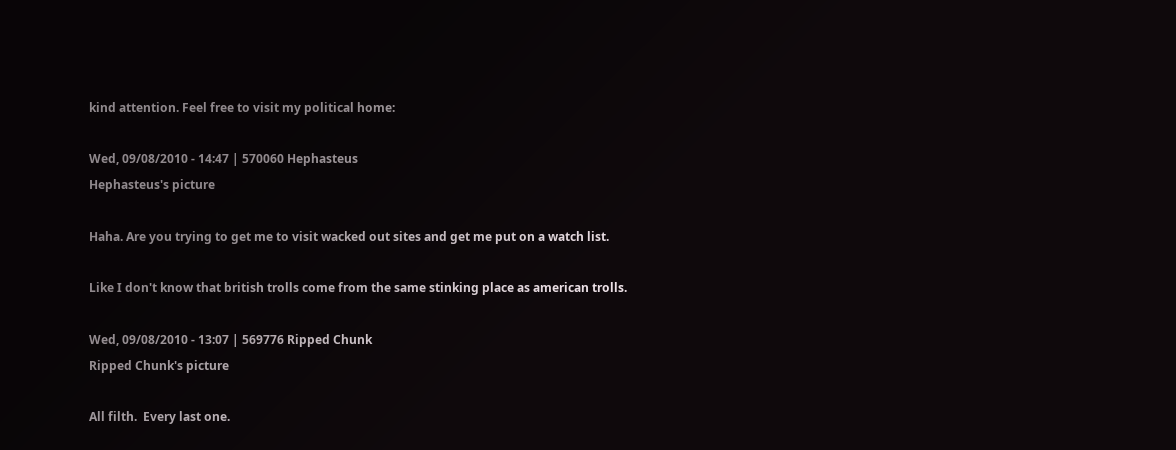kind attention. Feel free to visit my political home:

Wed, 09/08/2010 - 14:47 | 570060 Hephasteus
Hephasteus's picture

Haha. Are you trying to get me to visit wacked out sites and get me put on a watch list.

Like I don't know that british trolls come from the same stinking place as american trolls.

Wed, 09/08/2010 - 13:07 | 569776 Ripped Chunk
Ripped Chunk's picture

All filth.  Every last one.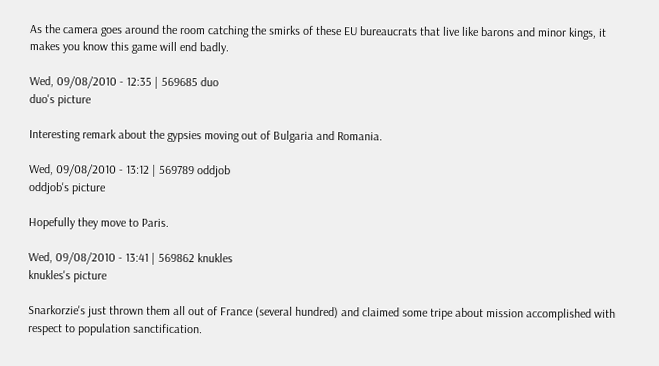As the camera goes around the room catching the smirks of these EU bureaucrats that live like barons and minor kings, it makes you know this game will end badly.

Wed, 09/08/2010 - 12:35 | 569685 duo
duo's picture

Interesting remark about the gypsies moving out of Bulgaria and Romania.

Wed, 09/08/2010 - 13:12 | 569789 oddjob
oddjob's picture

Hopefully they move to Paris.

Wed, 09/08/2010 - 13:41 | 569862 knukles
knukles's picture

Snarkorzie's just thrown them all out of France (several hundred) and claimed some tripe about mission accomplished with respect to population sanctification.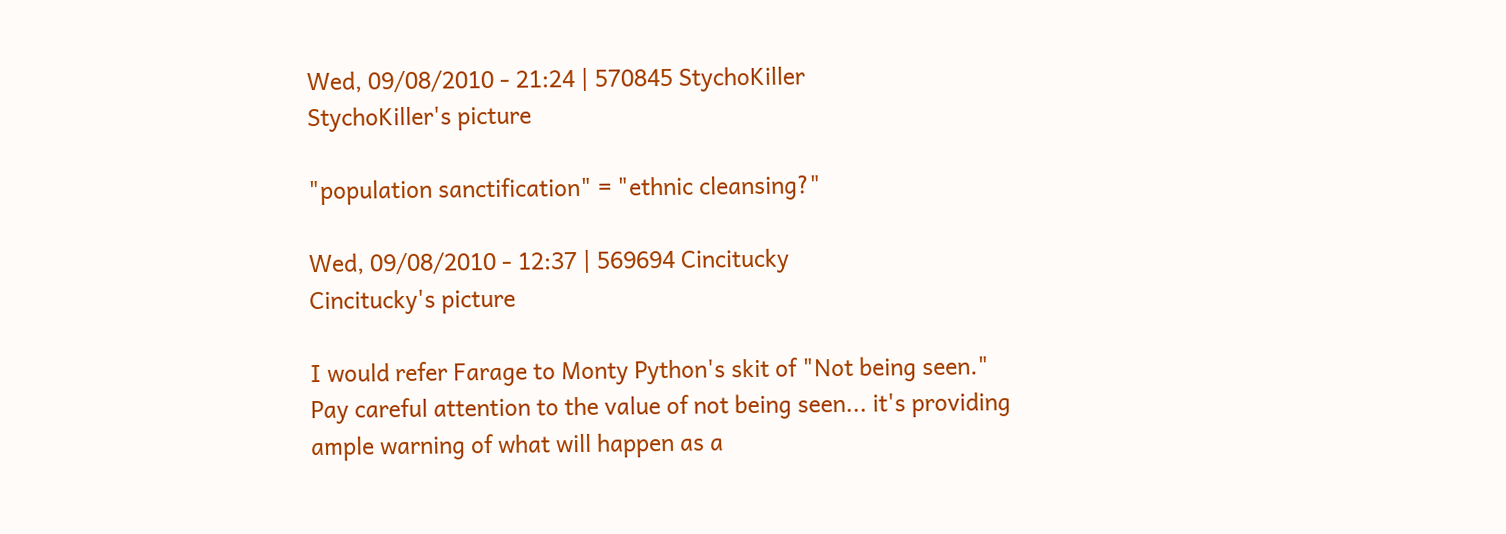Wed, 09/08/2010 - 21:24 | 570845 StychoKiller
StychoKiller's picture

"population sanctification" = "ethnic cleansing?"

Wed, 09/08/2010 - 12:37 | 569694 Cincitucky
Cincitucky's picture

I would refer Farage to Monty Python's skit of "Not being seen."  Pay careful attention to the value of not being seen... it's providing ample warning of what will happen as a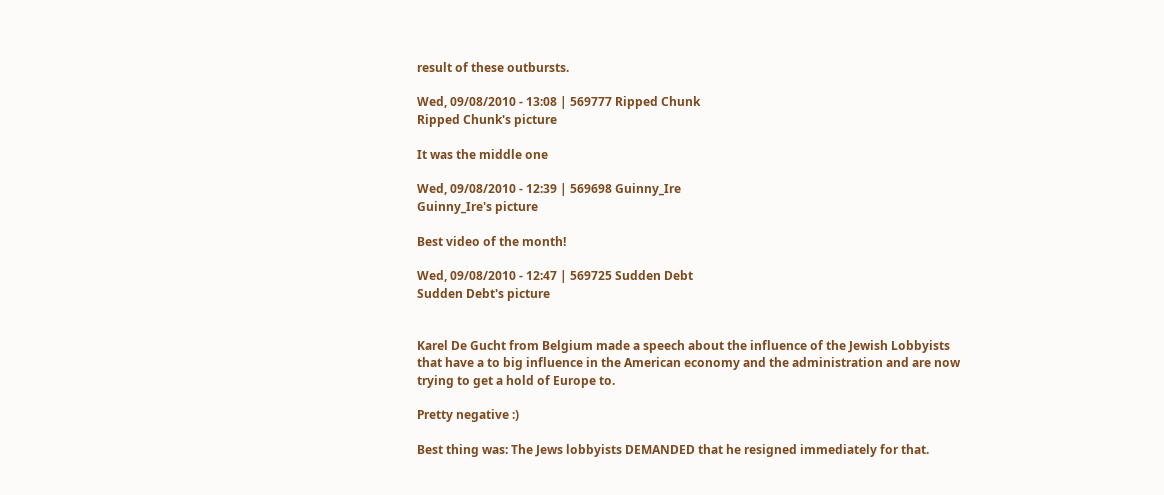result of these outbursts.

Wed, 09/08/2010 - 13:08 | 569777 Ripped Chunk
Ripped Chunk's picture

It was the middle one

Wed, 09/08/2010 - 12:39 | 569698 Guinny_Ire
Guinny_Ire's picture

Best video of the month!

Wed, 09/08/2010 - 12:47 | 569725 Sudden Debt
Sudden Debt's picture


Karel De Gucht from Belgium made a speech about the influence of the Jewish Lobbyists that have a to big influence in the American economy and the administration and are now trying to get a hold of Europe to.

Pretty negative :)

Best thing was: The Jews lobbyists DEMANDED that he resigned immediately for that.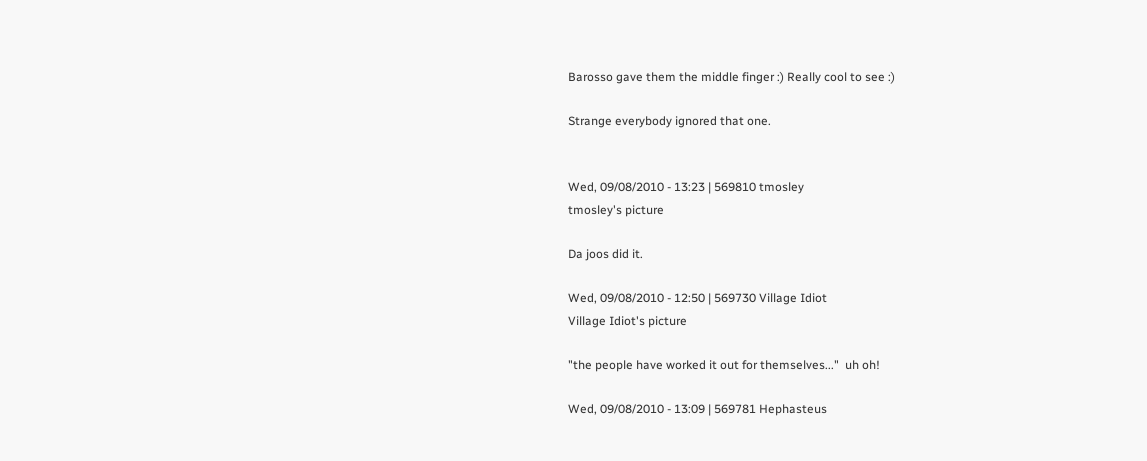Barosso gave them the middle finger :) Really cool to see :)

Strange everybody ignored that one.


Wed, 09/08/2010 - 13:23 | 569810 tmosley
tmosley's picture

Da joos did it.

Wed, 09/08/2010 - 12:50 | 569730 Village Idiot
Village Idiot's picture

"the people have worked it out for themselves..."  uh oh!

Wed, 09/08/2010 - 13:09 | 569781 Hephasteus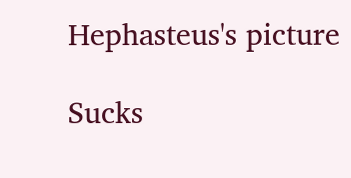Hephasteus's picture

Sucks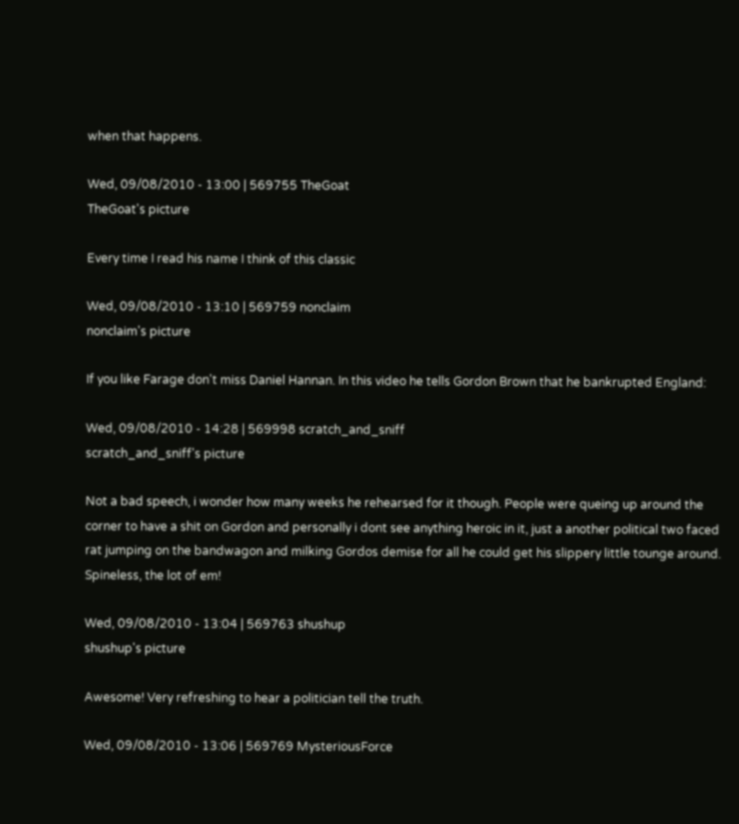when that happens.

Wed, 09/08/2010 - 13:00 | 569755 TheGoat
TheGoat's picture

Every time I read his name I think of this classic

Wed, 09/08/2010 - 13:10 | 569759 nonclaim
nonclaim's picture

If you like Farage don't miss Daniel Hannan. In this video he tells Gordon Brown that he bankrupted England:

Wed, 09/08/2010 - 14:28 | 569998 scratch_and_sniff
scratch_and_sniff's picture

Not a bad speech, i wonder how many weeks he rehearsed for it though. People were queing up around the corner to have a shit on Gordon and personally i dont see anything heroic in it, just a another political two faced rat jumping on the bandwagon and milking Gordos demise for all he could get his slippery little tounge around. Spineless, the lot of em!

Wed, 09/08/2010 - 13:04 | 569763 shushup
shushup's picture

Awesome! Very refreshing to hear a politician tell the truth.

Wed, 09/08/2010 - 13:06 | 569769 MysteriousForce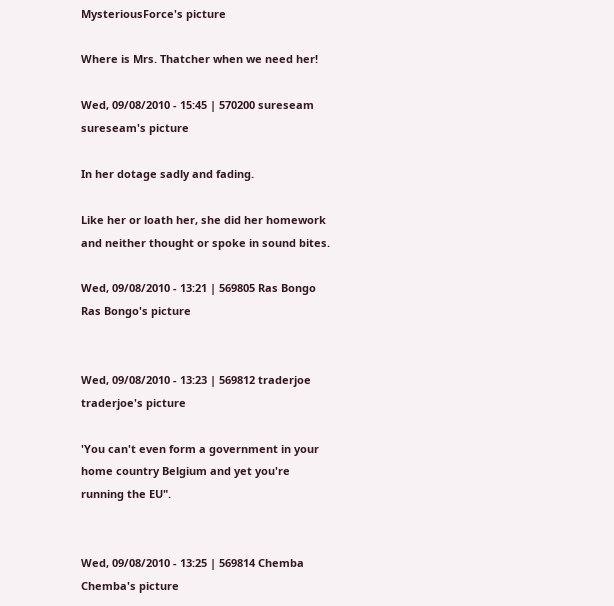MysteriousForce's picture

Where is Mrs. Thatcher when we need her!

Wed, 09/08/2010 - 15:45 | 570200 sureseam
sureseam's picture

In her dotage sadly and fading.

Like her or loath her, she did her homework and neither thought or spoke in sound bites.

Wed, 09/08/2010 - 13:21 | 569805 Ras Bongo
Ras Bongo's picture


Wed, 09/08/2010 - 13:23 | 569812 traderjoe
traderjoe's picture

'You can't even form a government in your home country Belgium and yet you're running the EU".


Wed, 09/08/2010 - 13:25 | 569814 Chemba
Chemba's picture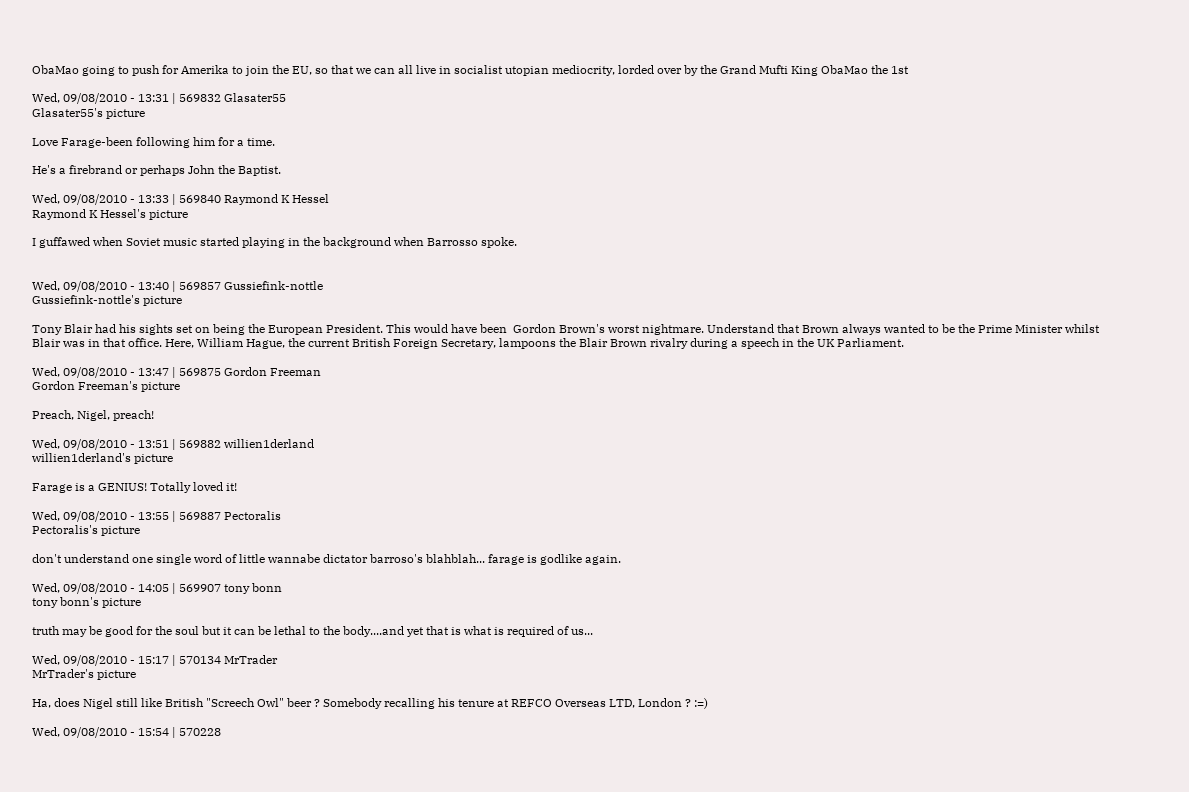ObaMao going to push for Amerika to join the EU, so that we can all live in socialist utopian mediocrity, lorded over by the Grand Mufti King ObaMao the 1st

Wed, 09/08/2010 - 13:31 | 569832 Glasater55
Glasater55's picture

Love Farage-been following him for a time.

He's a firebrand or perhaps John the Baptist.

Wed, 09/08/2010 - 13:33 | 569840 Raymond K Hessel
Raymond K Hessel's picture

I guffawed when Soviet music started playing in the background when Barrosso spoke.


Wed, 09/08/2010 - 13:40 | 569857 Gussiefink-nottle
Gussiefink-nottle's picture

Tony Blair had his sights set on being the European President. This would have been  Gordon Brown's worst nightmare. Understand that Brown always wanted to be the Prime Minister whilst Blair was in that office. Here, William Hague, the current British Foreign Secretary, lampoons the Blair Brown rivalry during a speech in the UK Parliament.

Wed, 09/08/2010 - 13:47 | 569875 Gordon Freeman
Gordon Freeman's picture

Preach, Nigel, preach!

Wed, 09/08/2010 - 13:51 | 569882 willien1derland
willien1derland's picture

Farage is a GENIUS! Totally loved it!

Wed, 09/08/2010 - 13:55 | 569887 Pectoralis
Pectoralis's picture

don't understand one single word of little wannabe dictator barroso's blahblah... farage is godlike again.

Wed, 09/08/2010 - 14:05 | 569907 tony bonn
tony bonn's picture

truth may be good for the soul but it can be lethal to the body....and yet that is what is required of us...

Wed, 09/08/2010 - 15:17 | 570134 MrTrader
MrTrader's picture

Ha, does Nigel still like British "Screech Owl" beer ? Somebody recalling his tenure at REFCO Overseas LTD, London ? :=)

Wed, 09/08/2010 - 15:54 | 570228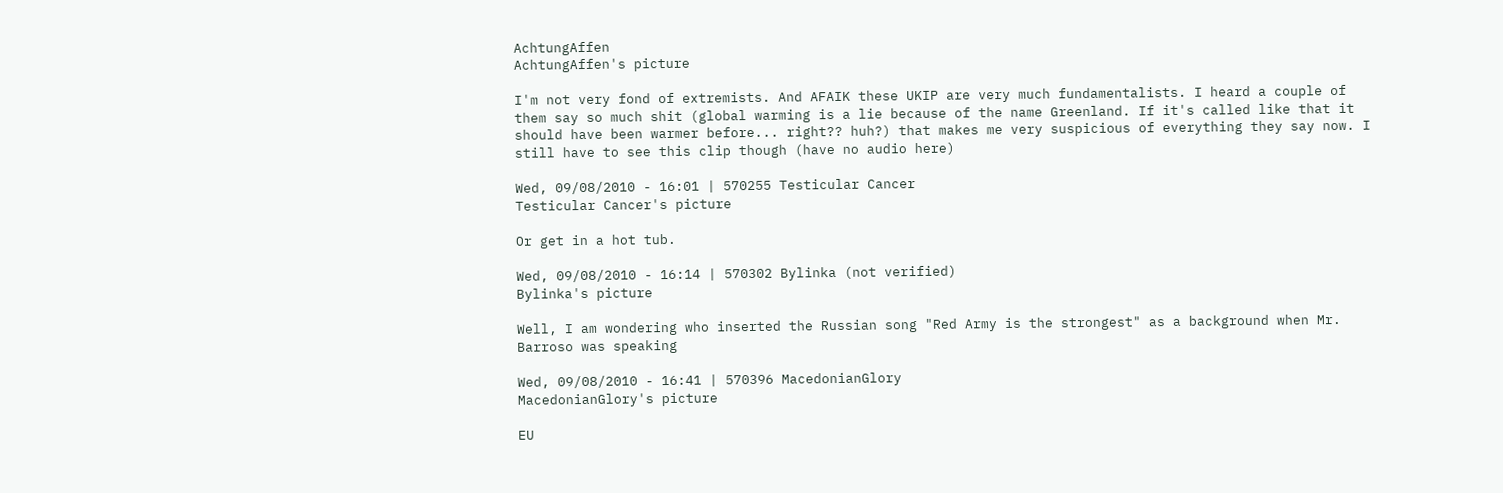AchtungAffen
AchtungAffen's picture

I'm not very fond of extremists. And AFAIK these UKIP are very much fundamentalists. I heard a couple of them say so much shit (global warming is a lie because of the name Greenland. If it's called like that it should have been warmer before... right?? huh?) that makes me very suspicious of everything they say now. I still have to see this clip though (have no audio here)

Wed, 09/08/2010 - 16:01 | 570255 Testicular Cancer
Testicular Cancer's picture

Or get in a hot tub.

Wed, 09/08/2010 - 16:14 | 570302 Bylinka (not verified)
Bylinka's picture

Well, I am wondering who inserted the Russian song "Red Army is the strongest" as a background when Mr. Barroso was speaking

Wed, 09/08/2010 - 16:41 | 570396 MacedonianGlory
MacedonianGlory's picture

EU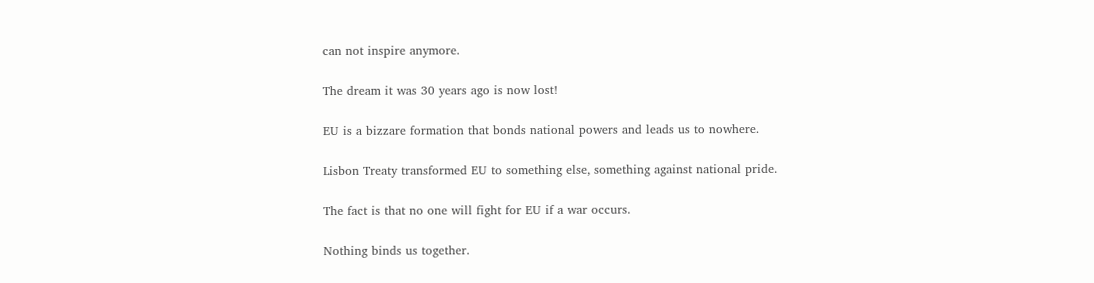can not inspire anymore.

The dream it was 30 years ago is now lost!

EU is a bizzare formation that bonds national powers and leads us to nowhere.

Lisbon Treaty transformed EU to something else, something against national pride.

The fact is that no one will fight for EU if a war occurs.

Nothing binds us together.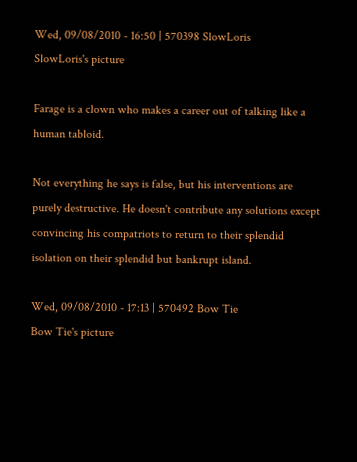Wed, 09/08/2010 - 16:50 | 570398 SlowLoris
SlowLoris's picture

Farage is a clown who makes a career out of talking like a human tabloid.

Not everything he says is false, but his interventions are purely destructive. He doesn't contribute any solutions except convincing his compatriots to return to their splendid isolation on their splendid but bankrupt island.

Wed, 09/08/2010 - 17:13 | 570492 Bow Tie
Bow Tie's picture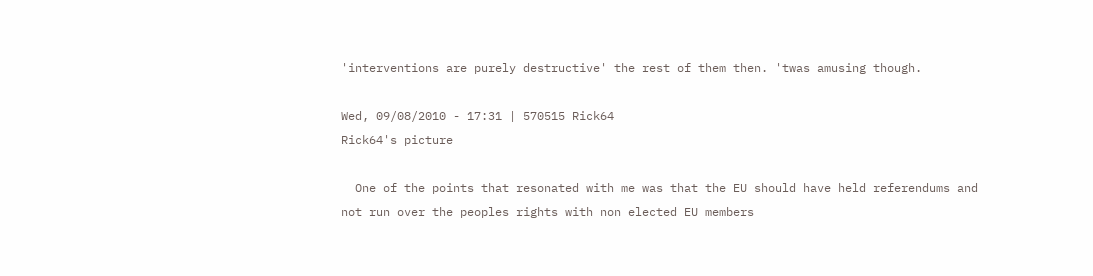'interventions are purely destructive' the rest of them then. 'twas amusing though.

Wed, 09/08/2010 - 17:31 | 570515 Rick64
Rick64's picture

  One of the points that resonated with me was that the EU should have held referendums and not run over the peoples rights with non elected EU members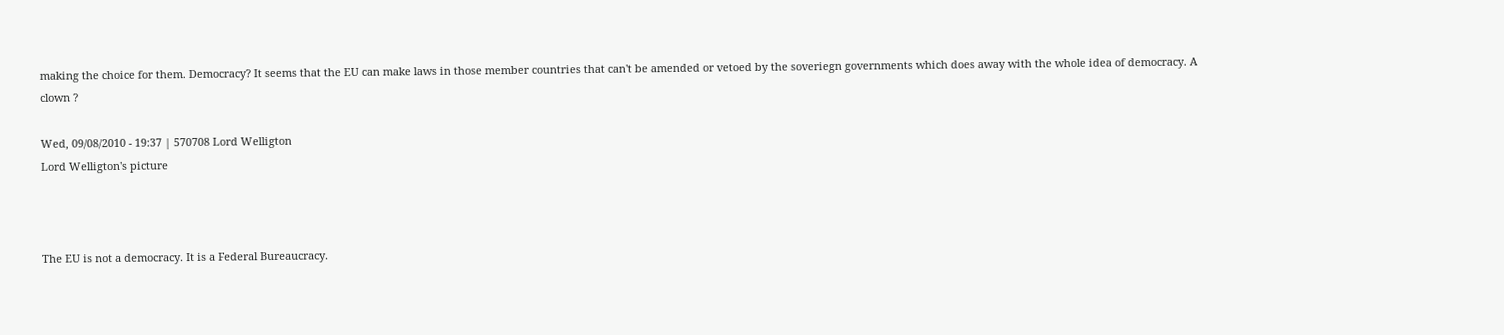making the choice for them. Democracy? It seems that the EU can make laws in those member countries that can't be amended or vetoed by the soveriegn governments which does away with the whole idea of democracy. A clown ?

Wed, 09/08/2010 - 19:37 | 570708 Lord Welligton
Lord Welligton's picture



The EU is not a democracy. It is a Federal Bureaucracy.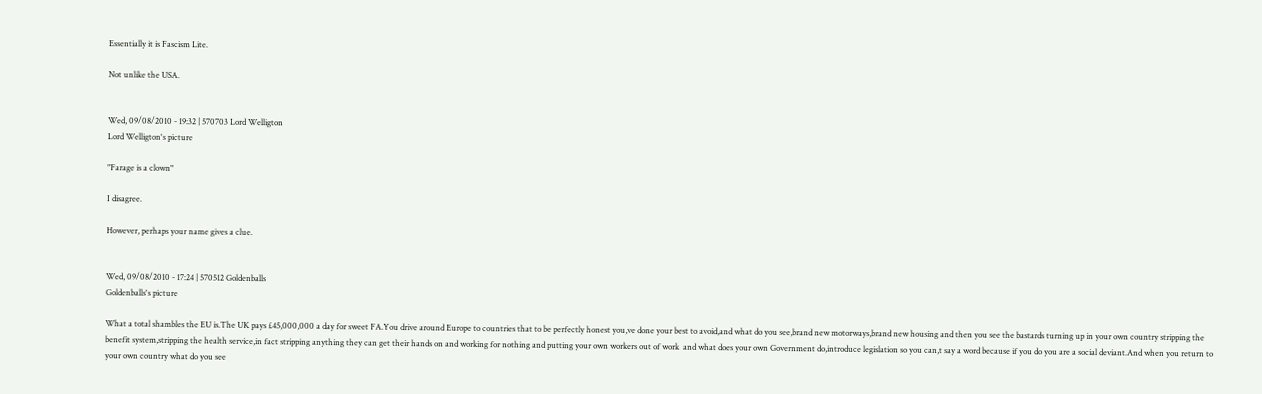Essentially it is Fascism Lite.

Not unlike the USA.


Wed, 09/08/2010 - 19:32 | 570703 Lord Welligton
Lord Welligton's picture

"Farage is a clown"

I disagree.

However, perhaps your name gives a clue.


Wed, 09/08/2010 - 17:24 | 570512 Goldenballs
Goldenballs's picture

What a total shambles the EU is.The UK pays £45,000,000 a day for sweet FA.You drive around Europe to countries that to be perfectly honest you,ve done your best to avoid,and what do you see,brand new motorways,brand new housing and then you see the bastards turning up in your own country stripping the benefit system,stripping the health service,in fact stripping anything they can get their hands on and working for nothing and putting your own workers out of work  and what does your own Government do,introduce legislation so you can,t say a word because if you do you are a social deviant.And when you return to your own country what do you see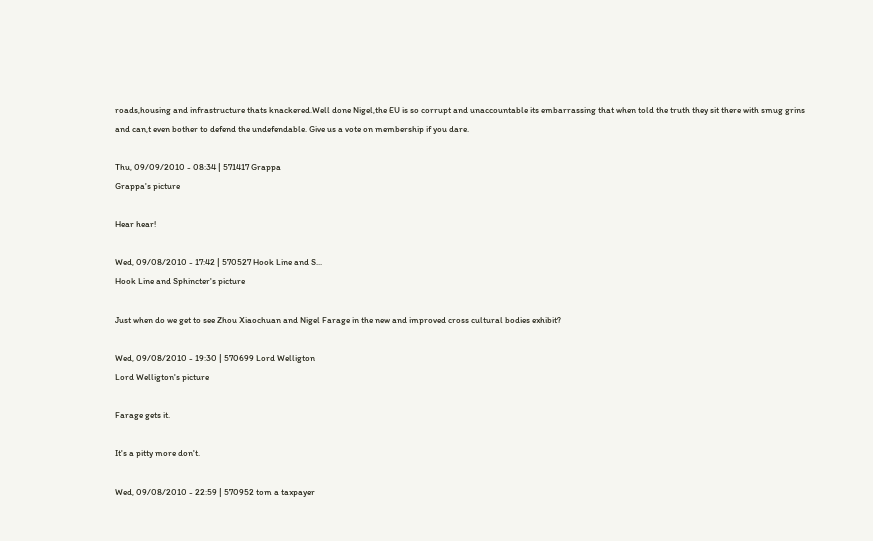roads,housing and infrastructure thats knackered.Well done Nigel,the EU is so corrupt and unaccountable its embarrassing that when told the truth they sit there with smug grins and can,t even bother to defend the undefendable. Give us a vote on membership if you dare.

Thu, 09/09/2010 - 08:34 | 571417 Grappa
Grappa's picture

Hear hear!

Wed, 09/08/2010 - 17:42 | 570527 Hook Line and S...
Hook Line and Sphincter's picture

Just when do we get to see Zhou Xiaochuan and Nigel Farage in the new and improved cross cultural bodies exhibit?

Wed, 09/08/2010 - 19:30 | 570699 Lord Welligton
Lord Welligton's picture

Farage gets it.

It's a pitty more don't.

Wed, 09/08/2010 - 22:59 | 570952 tom a taxpayer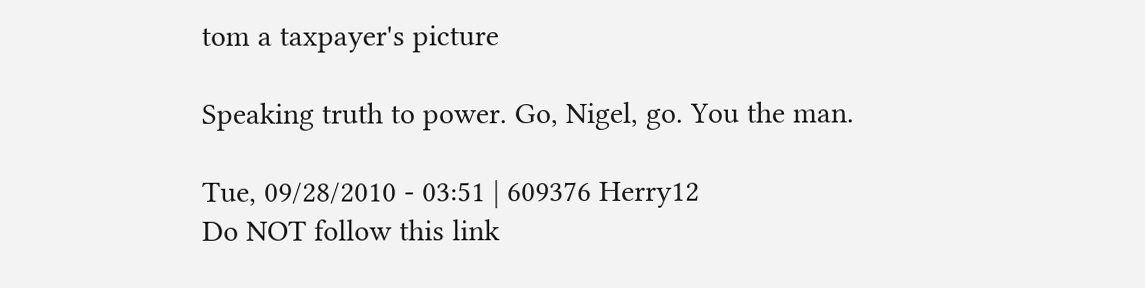tom a taxpayer's picture

Speaking truth to power. Go, Nigel, go. You the man.

Tue, 09/28/2010 - 03:51 | 609376 Herry12
Do NOT follow this link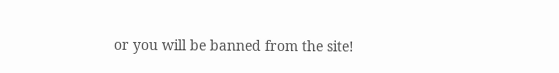or you will be banned from the site!